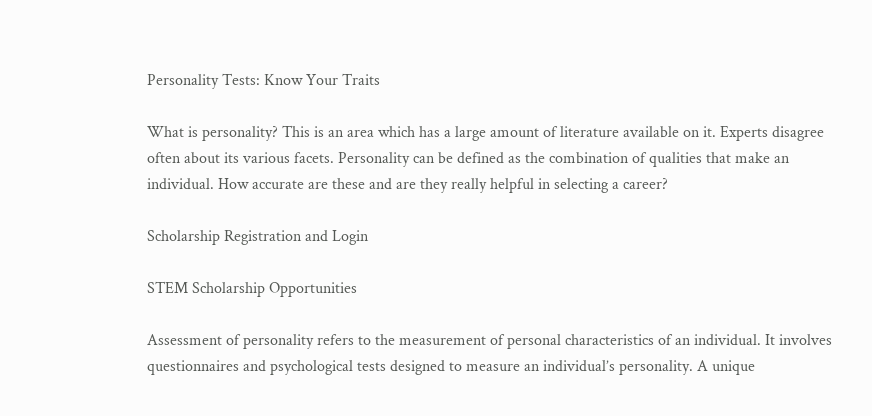Personality Tests: Know Your Traits

What is personality? This is an area which has a large amount of literature available on it. Experts disagree often about its various facets. Personality can be defined as the combination of qualities that make an individual. How accurate are these and are they really helpful in selecting a career?

Scholarship Registration and Login

STEM Scholarship Opportunities

Assessment of personality refers to the measurement of personal characteristics of an individual. It involves questionnaires and psychological tests designed to measure an individual’s personality. A unique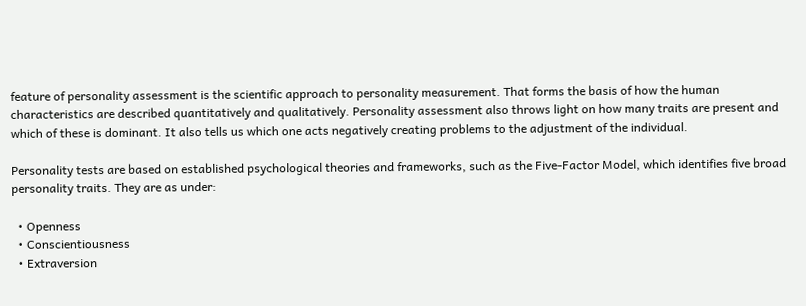feature of personality assessment is the scientific approach to personality measurement. That forms the basis of how the human characteristics are described quantitatively and qualitatively. Personality assessment also throws light on how many traits are present and which of these is dominant. It also tells us which one acts negatively creating problems to the adjustment of the individual.

Personality tests are based on established psychological theories and frameworks, such as the Five-Factor Model, which identifies five broad personality traits. They are as under:

  • Openness
  • Conscientiousness
  • Extraversion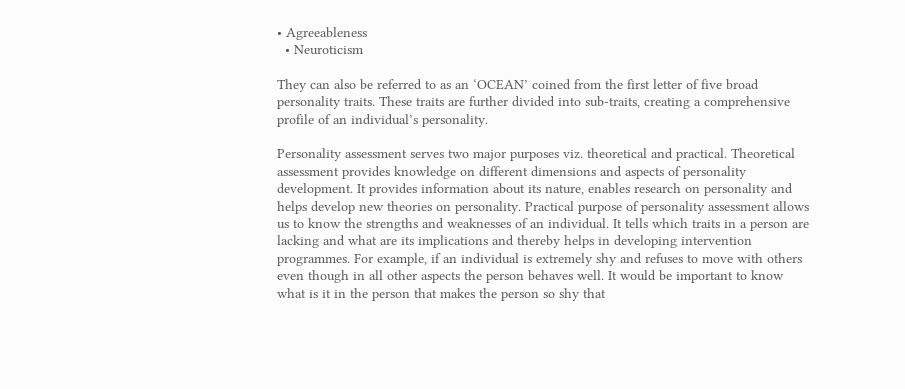• Agreeableness
  • Neuroticism

They can also be referred to as an ‘OCEAN’ coined from the first letter of five broad personality traits. These traits are further divided into sub-traits, creating a comprehensive profile of an individual’s personality.

Personality assessment serves two major purposes viz. theoretical and practical. Theoretical assessment provides knowledge on different dimensions and aspects of personality development. It provides information about its nature, enables research on personality and helps develop new theories on personality. Practical purpose of personality assessment allows us to know the strengths and weaknesses of an individual. It tells which traits in a person are lacking and what are its implications and thereby helps in developing intervention programmes. For example, if an individual is extremely shy and refuses to move with others even though in all other aspects the person behaves well. It would be important to know what is it in the person that makes the person so shy that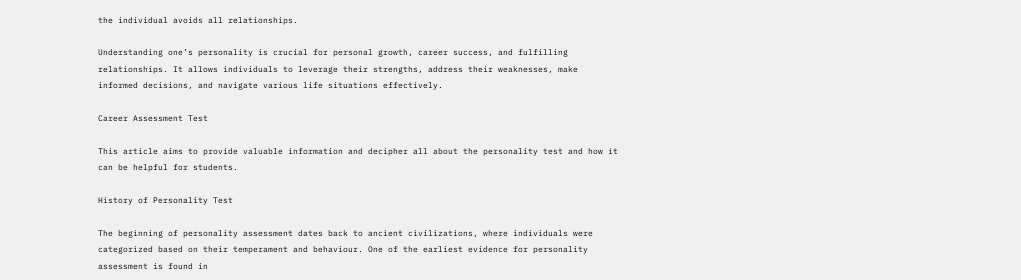the individual avoids all relationships.

Understanding one’s personality is crucial for personal growth, career success, and fulfilling relationships. It allows individuals to leverage their strengths, address their weaknesses, make informed decisions, and navigate various life situations effectively.

Career Assessment Test

This article aims to provide valuable information and decipher all about the personality test and how it can be helpful for students.

History of Personality Test

The beginning of personality assessment dates back to ancient civilizations, where individuals were categorized based on their temperament and behaviour. One of the earliest evidence for personality assessment is found in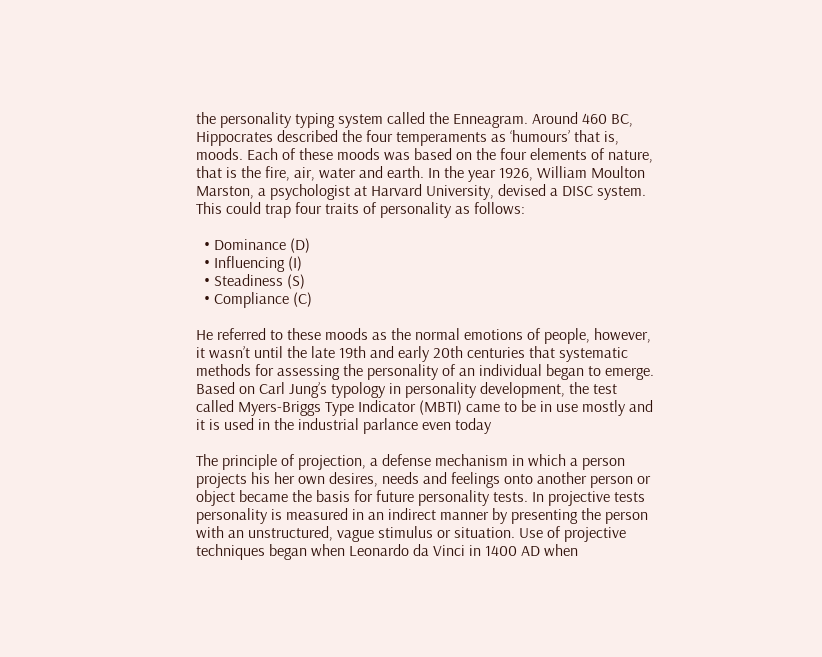the personality typing system called the Enneagram. Around 460 BC, Hippocrates described the four temperaments as ‘humours’ that is, moods. Each of these moods was based on the four elements of nature, that is the fire, air, water and earth. In the year 1926, William Moulton Marston, a psychologist at Harvard University, devised a DISC system. This could trap four traits of personality as follows:

  • Dominance (D)
  • Influencing (I)
  • Steadiness (S)
  • Compliance (C)

He referred to these moods as the normal emotions of people, however, it wasn’t until the late 19th and early 20th centuries that systematic methods for assessing the personality of an individual began to emerge. Based on Carl Jung’s typology in personality development, the test called Myers-Briggs Type Indicator (MBTI) came to be in use mostly and it is used in the industrial parlance even today

The principle of projection, a defense mechanism in which a person projects his her own desires, needs and feelings onto another person or object became the basis for future personality tests. In projective tests personality is measured in an indirect manner by presenting the person with an unstructured, vague stimulus or situation. Use of projective techniques began when Leonardo da Vinci in 1400 AD when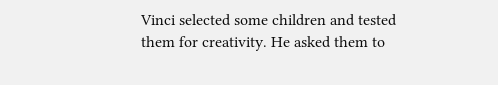Vinci selected some children and tested them for creativity. He asked them to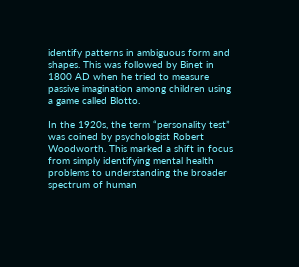identify patterns in ambiguous form and shapes. This was followed by Binet in 1800 AD when he tried to measure passive imagination among children using a game called Blotto.

In the 1920s, the term “personality test” was coined by psychologist Robert Woodworth. This marked a shift in focus from simply identifying mental health problems to understanding the broader spectrum of human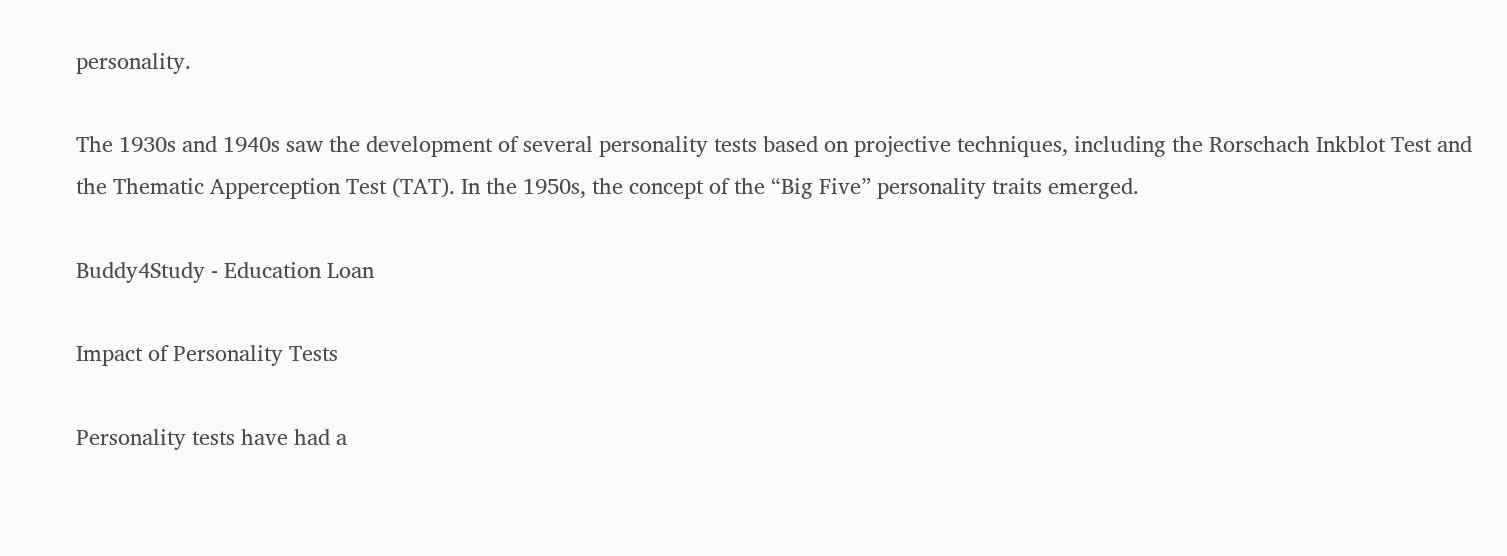personality.

The 1930s and 1940s saw the development of several personality tests based on projective techniques, including the Rorschach Inkblot Test and the Thematic Apperception Test (TAT). In the 1950s, the concept of the “Big Five” personality traits emerged.

Buddy4Study - Education Loan

Impact of Personality Tests

Personality tests have had a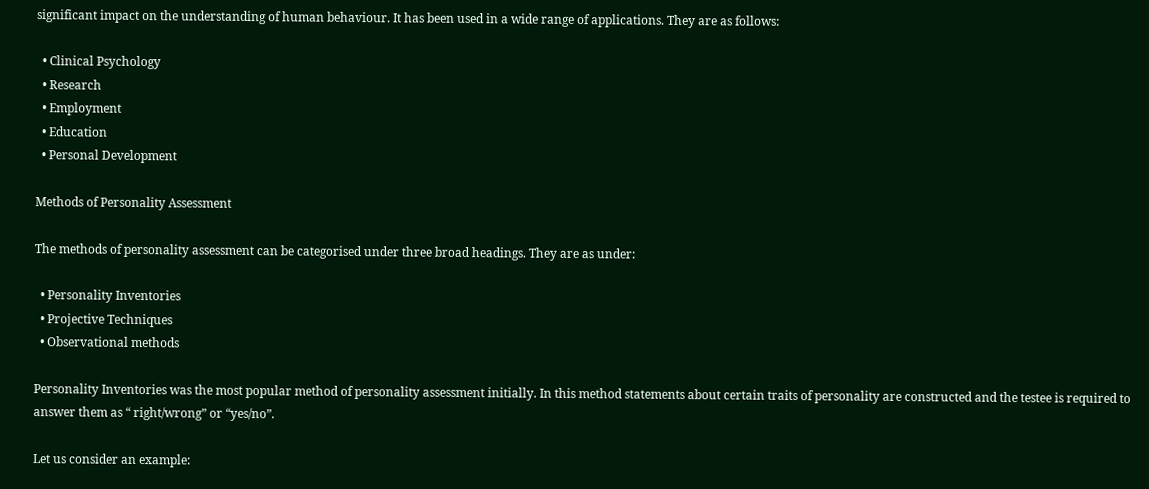significant impact on the understanding of human behaviour. It has been used in a wide range of applications. They are as follows:

  • Clinical Psychology
  • Research
  • Employment
  • Education
  • Personal Development

Methods of Personality Assessment

The methods of personality assessment can be categorised under three broad headings. They are as under:

  • Personality Inventories
  • Projective Techniques
  • Observational methods

Personality Inventories was the most popular method of personality assessment initially. In this method statements about certain traits of personality are constructed and the testee is required to answer them as “ right/wrong” or “yes/no”.

Let us consider an example: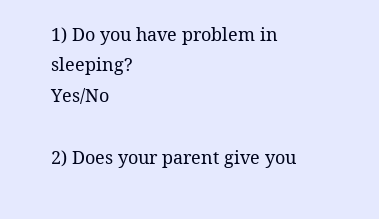1) Do you have problem in sleeping?                           Yes/No

2) Does your parent give you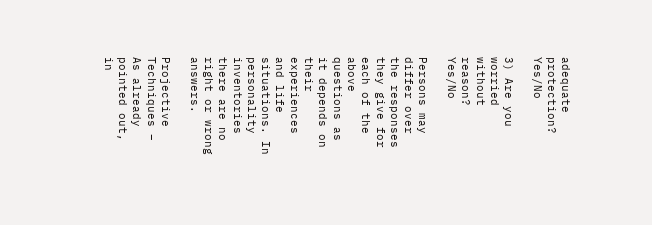adequate protection? Yes/No

3) Are you worried without reason?                             Yes/No

Persons may differ over the responses they give for each of the above questions as it depends on their experiences and life situations. In personality inventories there are no right or wrong answers.

Projective Techniques – As already pointed out, in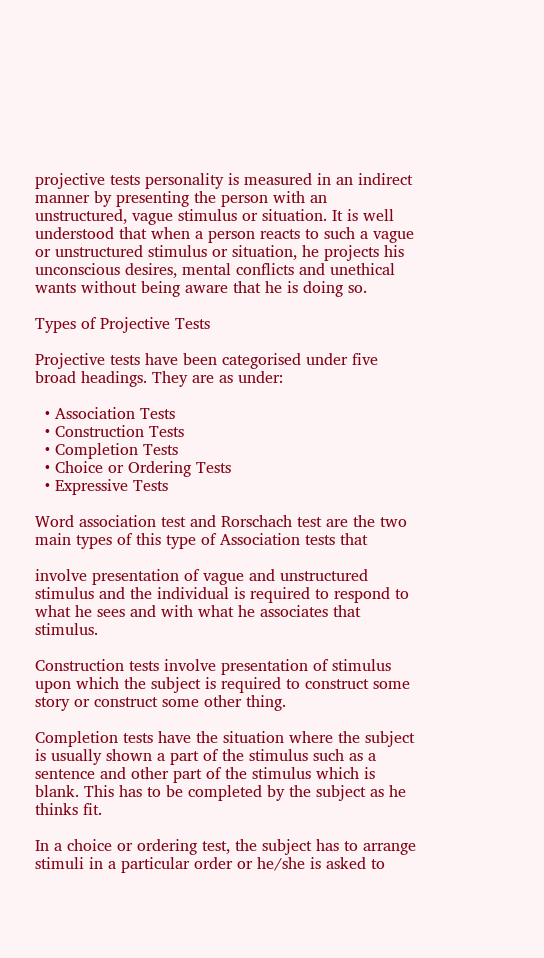projective tests personality is measured in an indirect manner by presenting the person with an unstructured, vague stimulus or situation. It is well understood that when a person reacts to such a vague or unstructured stimulus or situation, he projects his unconscious desires, mental conflicts and unethical wants without being aware that he is doing so.

Types of Projective Tests

Projective tests have been categorised under five broad headings. They are as under:

  • Association Tests
  • Construction Tests
  • Completion Tests
  • Choice or Ordering Tests
  • Expressive Tests

Word association test and Rorschach test are the two main types of this type of Association tests that

involve presentation of vague and unstructured stimulus and the individual is required to respond to what he sees and with what he associates that stimulus.

Construction tests involve presentation of stimulus upon which the subject is required to construct some story or construct some other thing.

Completion tests have the situation where the subject is usually shown a part of the stimulus such as a sentence and other part of the stimulus which is blank. This has to be completed by the subject as he thinks fit.

In a choice or ordering test, the subject has to arrange stimuli in a particular order or he/she is asked to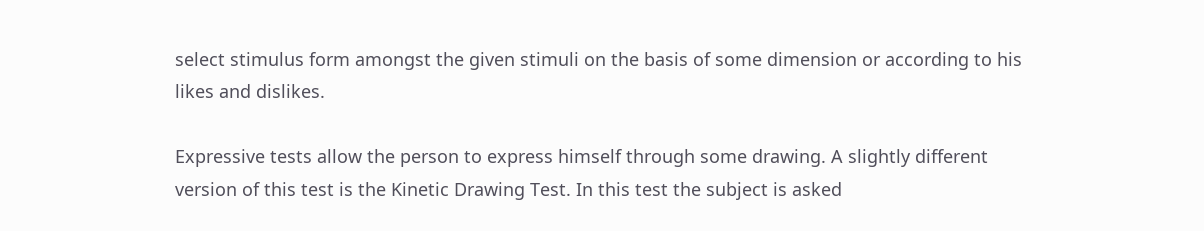select stimulus form amongst the given stimuli on the basis of some dimension or according to his likes and dislikes.

Expressive tests allow the person to express himself through some drawing. A slightly different version of this test is the Kinetic Drawing Test. In this test the subject is asked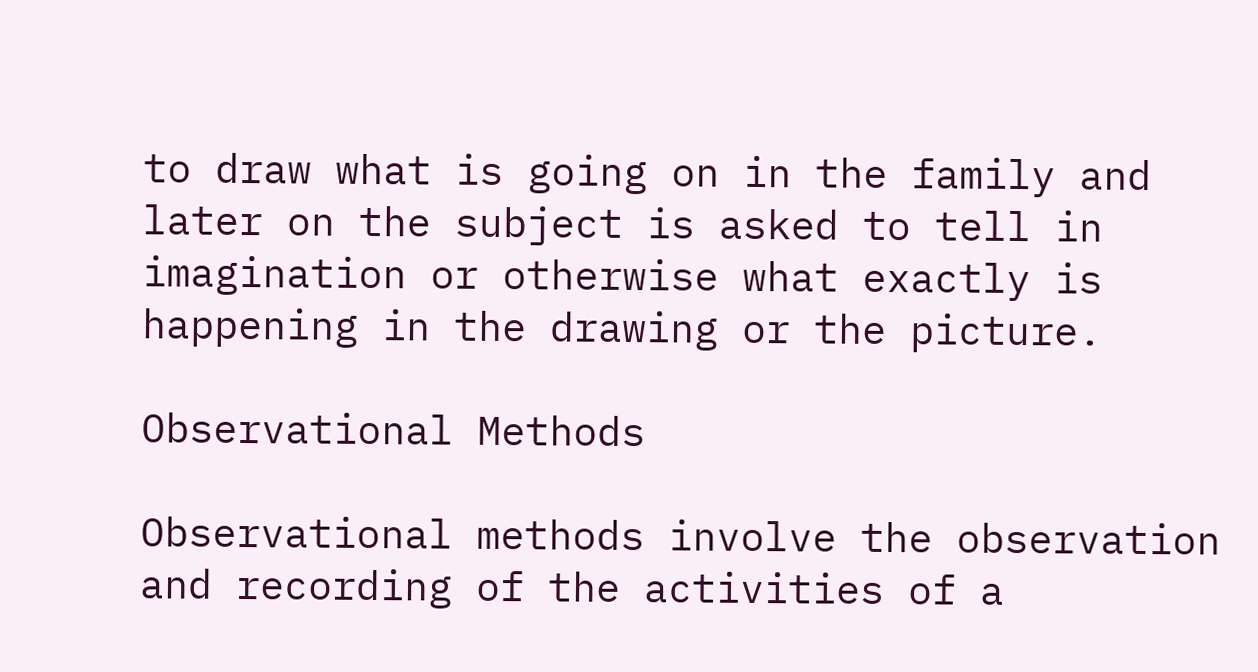to draw what is going on in the family and later on the subject is asked to tell in imagination or otherwise what exactly is happening in the drawing or the picture.

Observational Methods

Observational methods involve the observation and recording of the activities of a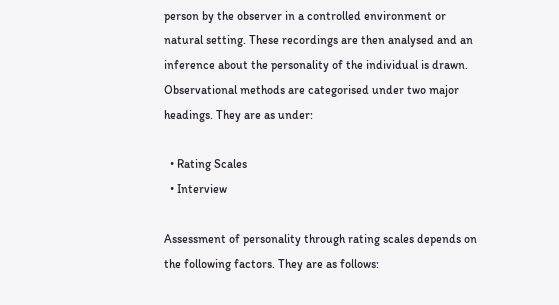person by the observer in a controlled environment or natural setting. These recordings are then analysed and an inference about the personality of the individual is drawn. Observational methods are categorised under two major headings. They are as under:

  • Rating Scales
  • Interview

Assessment of personality through rating scales depends on the following factors. They are as follows: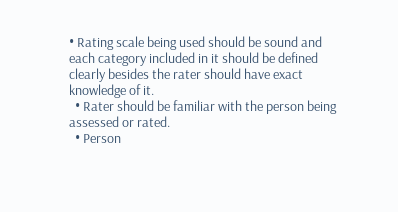• Rating scale being used should be sound and each category included in it should be defined clearly besides the rater should have exact knowledge of it.
  • Rater should be familiar with the person being assessed or rated.
  • Person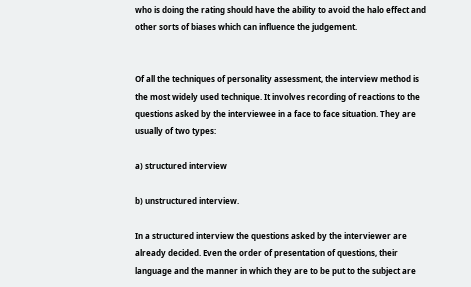who is doing the rating should have the ability to avoid the halo effect and other sorts of biases which can influence the judgement.


Of all the techniques of personality assessment, the interview method is the most widely used technique. It involves recording of reactions to the questions asked by the interviewee in a face to face situation. They are usually of two types:

a) structured interview

b) unstructured interview.

In a structured interview the questions asked by the interviewer are already decided. Even the order of presentation of questions, their language and the manner in which they are to be put to the subject are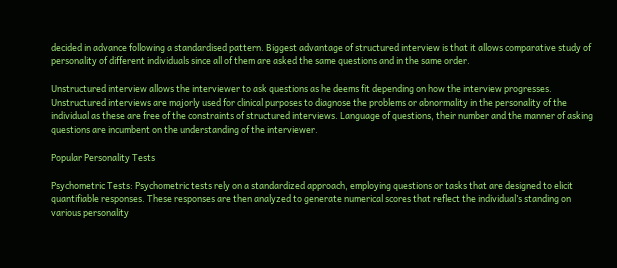decided in advance following a standardised pattern. Biggest advantage of structured interview is that it allows comparative study of personality of different individuals since all of them are asked the same questions and in the same order.

Unstructured interview allows the interviewer to ask questions as he deems fit depending on how the interview progresses. Unstructured interviews are majorly used for clinical purposes to diagnose the problems or abnormality in the personality of the individual as these are free of the constraints of structured interviews. Language of questions, their number and the manner of asking questions are incumbent on the understanding of the interviewer.

Popular Personality Tests

Psychometric Tests: Psychometric tests rely on a standardized approach, employing questions or tasks that are designed to elicit quantifiable responses. These responses are then analyzed to generate numerical scores that reflect the individual’s standing on various personality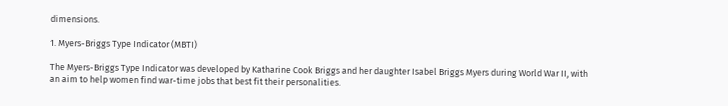dimensions.

1. Myers-Briggs Type Indicator (MBTI)

The Myers-Briggs Type Indicator was developed by Katharine Cook Briggs and her daughter Isabel Briggs Myers during World War II, with an aim to help women find war-time jobs that best fit their personalities.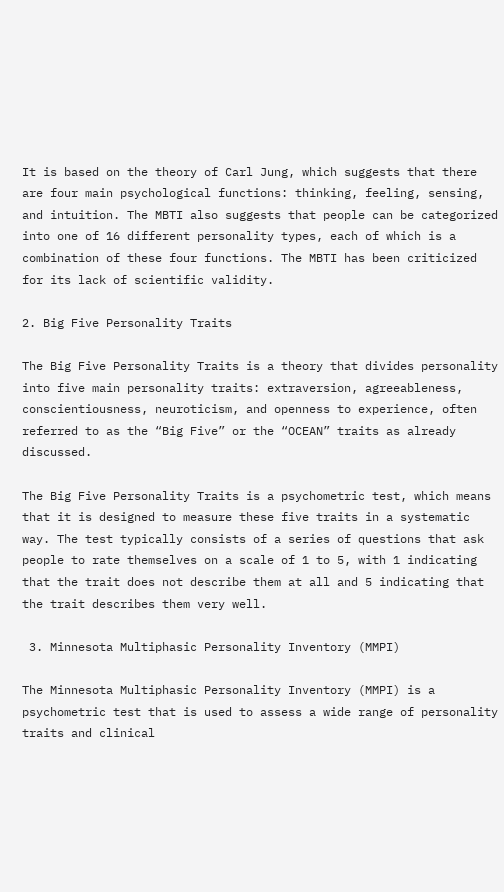It is based on the theory of Carl Jung, which suggests that there are four main psychological functions: thinking, feeling, sensing, and intuition. The MBTI also suggests that people can be categorized into one of 16 different personality types, each of which is a combination of these four functions. The MBTI has been criticized for its lack of scientific validity.

2. Big Five Personality Traits

The Big Five Personality Traits is a theory that divides personality into five main personality traits: extraversion, agreeableness, conscientiousness, neuroticism, and openness to experience, often referred to as the “Big Five” or the “OCEAN” traits as already discussed.

The Big Five Personality Traits is a psychometric test, which means that it is designed to measure these five traits in a systematic way. The test typically consists of a series of questions that ask people to rate themselves on a scale of 1 to 5, with 1 indicating that the trait does not describe them at all and 5 indicating that the trait describes them very well.

 3. Minnesota Multiphasic Personality Inventory (MMPI)

The Minnesota Multiphasic Personality Inventory (MMPI) is a psychometric test that is used to assess a wide range of personality traits and clinical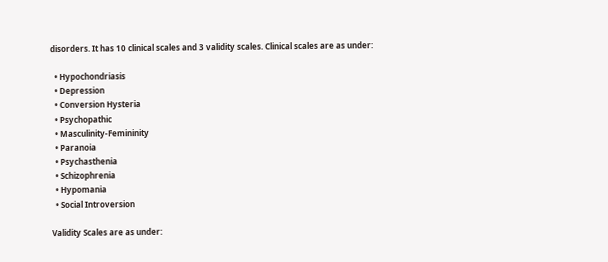disorders. It has 10 clinical scales and 3 validity scales. Clinical scales are as under:

  • Hypochondriasis
  • Depression
  • Conversion Hysteria
  • Psychopathic
  • Masculinity-Femininity
  • Paranoia
  • Psychasthenia
  • Schizophrenia
  • Hypomania
  • Social Introversion

Validity Scales are as under: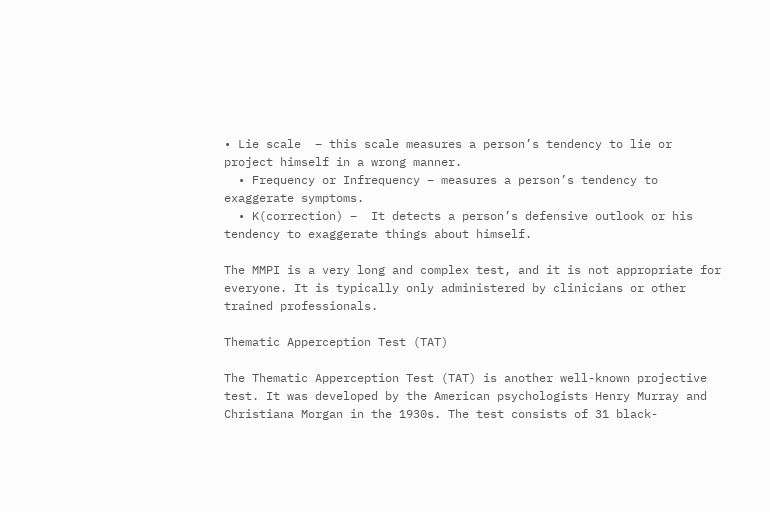• Lie scale  – this scale measures a person’s tendency to lie or project himself in a wrong manner.
  • Frequency or Infrequency – measures a person’s tendency to exaggerate symptoms.
  • K(correction) –  It detects a person’s defensive outlook or his tendency to exaggerate things about himself.

The MMPI is a very long and complex test, and it is not appropriate for everyone. It is typically only administered by clinicians or other trained professionals.

Thematic Apperception Test (TAT)

The Thematic Apperception Test (TAT) is another well-known projective test. It was developed by the American psychologists Henry Murray and Christiana Morgan in the 1930s. The test consists of 31 black-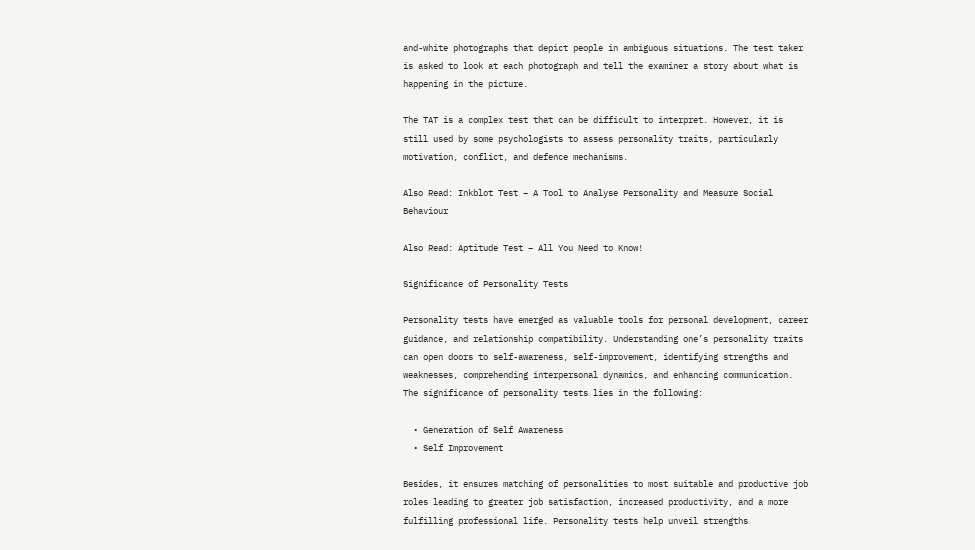and-white photographs that depict people in ambiguous situations. The test taker is asked to look at each photograph and tell the examiner a story about what is happening in the picture.

The TAT is a complex test that can be difficult to interpret. However, it is still used by some psychologists to assess personality traits, particularly motivation, conflict, and defence mechanisms.

Also Read: Inkblot Test – A Tool to Analyse Personality and Measure Social Behaviour

Also Read: Aptitude Test – All You Need to Know!

Significance of Personality Tests

Personality tests have emerged as valuable tools for personal development, career guidance, and relationship compatibility. Understanding one’s personality traits can open doors to self-awareness, self-improvement, identifying strengths and weaknesses, comprehending interpersonal dynamics, and enhancing communication. The significance of personality tests lies in the following:

  • Generation of Self Awareness
  • Self Improvement

Besides, it ensures matching of personalities to most suitable and productive job roles leading to greater job satisfaction, increased productivity, and a more fulfilling professional life. Personality tests help unveil strengths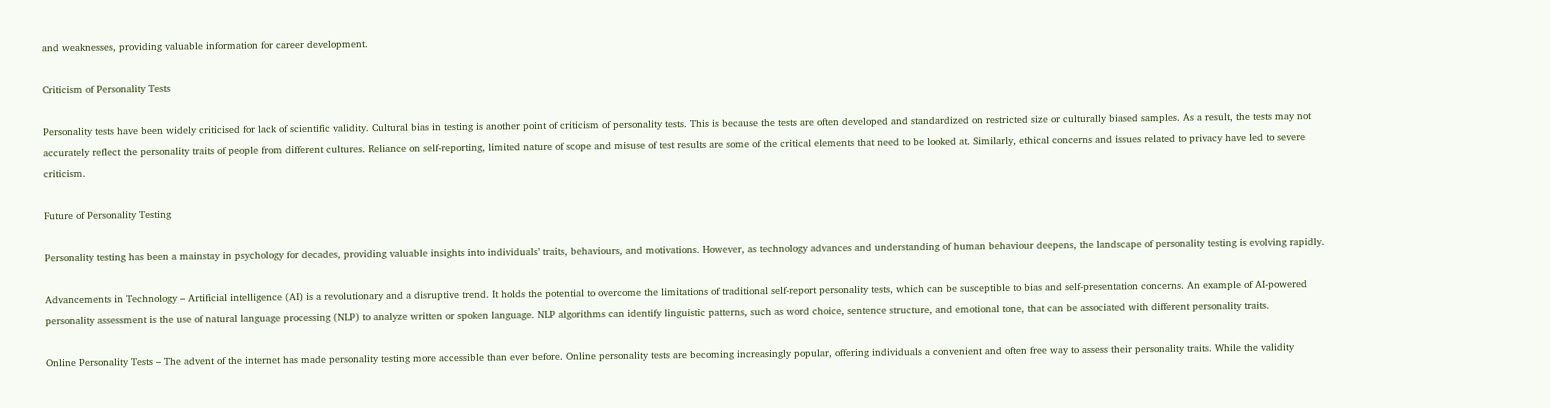and weaknesses, providing valuable information for career development.

Criticism of Personality Tests

Personality tests have been widely criticised for lack of scientific validity. Cultural bias in testing is another point of criticism of personality tests. This is because the tests are often developed and standardized on restricted size or culturally biased samples. As a result, the tests may not accurately reflect the personality traits of people from different cultures. Reliance on self-reporting, limited nature of scope and misuse of test results are some of the critical elements that need to be looked at. Similarly, ethical concerns and issues related to privacy have led to severe criticism.

Future of Personality Testing

Personality testing has been a mainstay in psychology for decades, providing valuable insights into individuals’ traits, behaviours, and motivations. However, as technology advances and understanding of human behaviour deepens, the landscape of personality testing is evolving rapidly.

Advancements in Technology – Artificial intelligence (AI) is a revolutionary and a disruptive trend. It holds the potential to overcome the limitations of traditional self-report personality tests, which can be susceptible to bias and self-presentation concerns. An example of AI-powered personality assessment is the use of natural language processing (NLP) to analyze written or spoken language. NLP algorithms can identify linguistic patterns, such as word choice, sentence structure, and emotional tone, that can be associated with different personality traits.

Online Personality Tests – The advent of the internet has made personality testing more accessible than ever before. Online personality tests are becoming increasingly popular, offering individuals a convenient and often free way to assess their personality traits. While the validity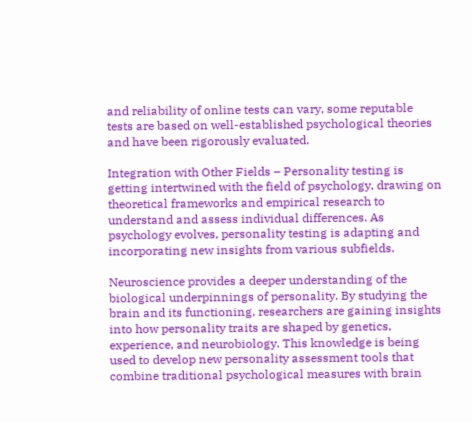and reliability of online tests can vary, some reputable tests are based on well-established psychological theories and have been rigorously evaluated.

Integration with Other Fields – Personality testing is getting intertwined with the field of psychology, drawing on theoretical frameworks and empirical research to understand and assess individual differences. As psychology evolves, personality testing is adapting and incorporating new insights from various subfields.

Neuroscience provides a deeper understanding of the biological underpinnings of personality. By studying the brain and its functioning, researchers are gaining insights into how personality traits are shaped by genetics, experience, and neurobiology. This knowledge is being used to develop new personality assessment tools that combine traditional psychological measures with brain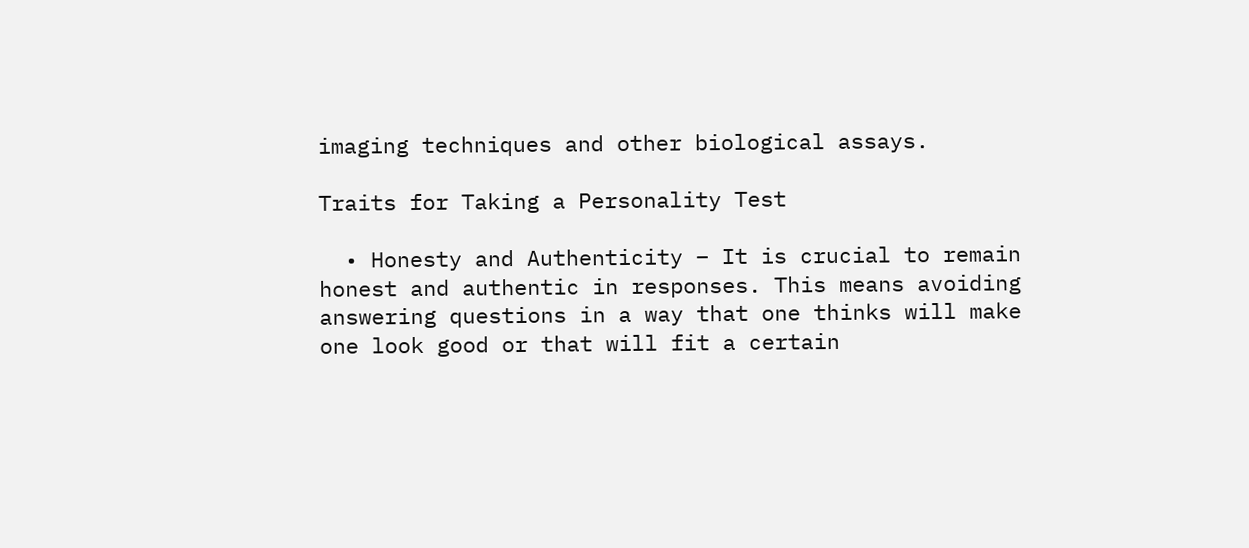imaging techniques and other biological assays.

Traits for Taking a Personality Test

  • Honesty and Authenticity – It is crucial to remain honest and authentic in responses. This means avoiding answering questions in a way that one thinks will make one look good or that will fit a certain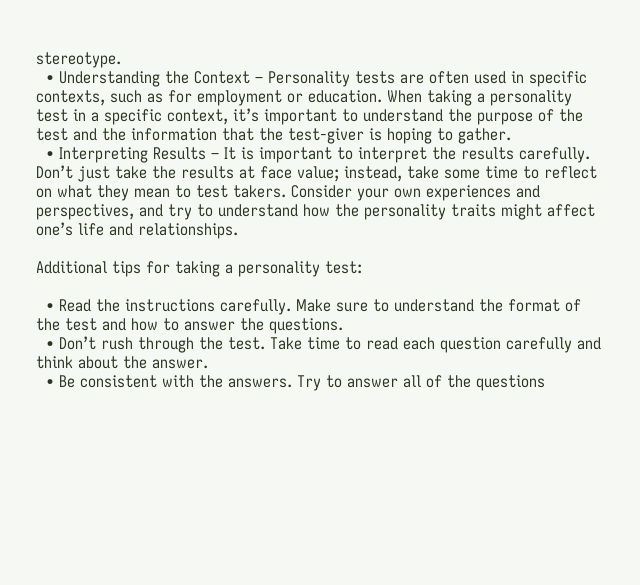stereotype.
  • Understanding the Context – Personality tests are often used in specific contexts, such as for employment or education. When taking a personality test in a specific context, it’s important to understand the purpose of the test and the information that the test-giver is hoping to gather.
  • Interpreting Results – It is important to interpret the results carefully. Don’t just take the results at face value; instead, take some time to reflect on what they mean to test takers. Consider your own experiences and perspectives, and try to understand how the personality traits might affect one’s life and relationships.

Additional tips for taking a personality test:

  • Read the instructions carefully. Make sure to understand the format of the test and how to answer the questions.
  • Don’t rush through the test. Take time to read each question carefully and think about the answer.
  • Be consistent with the answers. Try to answer all of the questions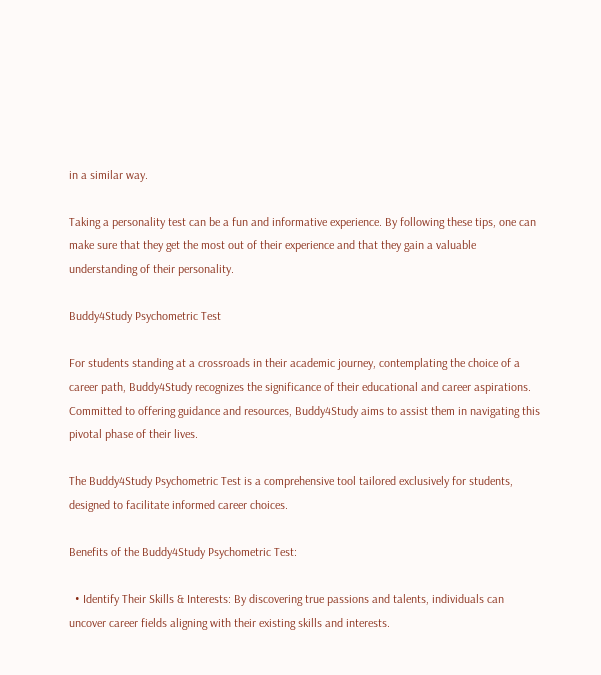in a similar way.

Taking a personality test can be a fun and informative experience. By following these tips, one can make sure that they get the most out of their experience and that they gain a valuable understanding of their personality.

Buddy4Study Psychometric Test

For students standing at a crossroads in their academic journey, contemplating the choice of a career path, Buddy4Study recognizes the significance of their educational and career aspirations. Committed to offering guidance and resources, Buddy4Study aims to assist them in navigating this pivotal phase of their lives.

The Buddy4Study Psychometric Test is a comprehensive tool tailored exclusively for students, designed to facilitate informed career choices.

Benefits of the Buddy4Study Psychometric Test:

  • Identify Their Skills & Interests: By discovering true passions and talents, individuals can uncover career fields aligning with their existing skills and interests.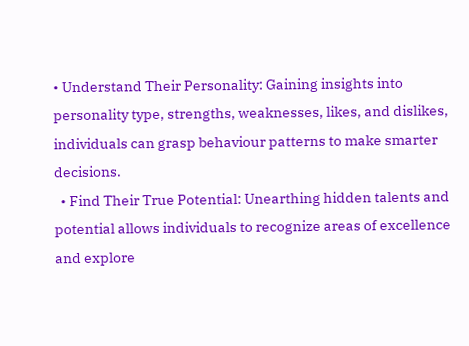• Understand Their Personality: Gaining insights into personality type, strengths, weaknesses, likes, and dislikes, individuals can grasp behaviour patterns to make smarter decisions.
  • Find Their True Potential: Unearthing hidden talents and potential allows individuals to recognize areas of excellence and explore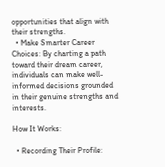opportunities that align with their strengths.
  • Make Smarter Career Choices: By charting a path toward their dream career, individuals can make well-informed decisions grounded in their genuine strengths and interests.

How It Works:

  • Recording Their Profile: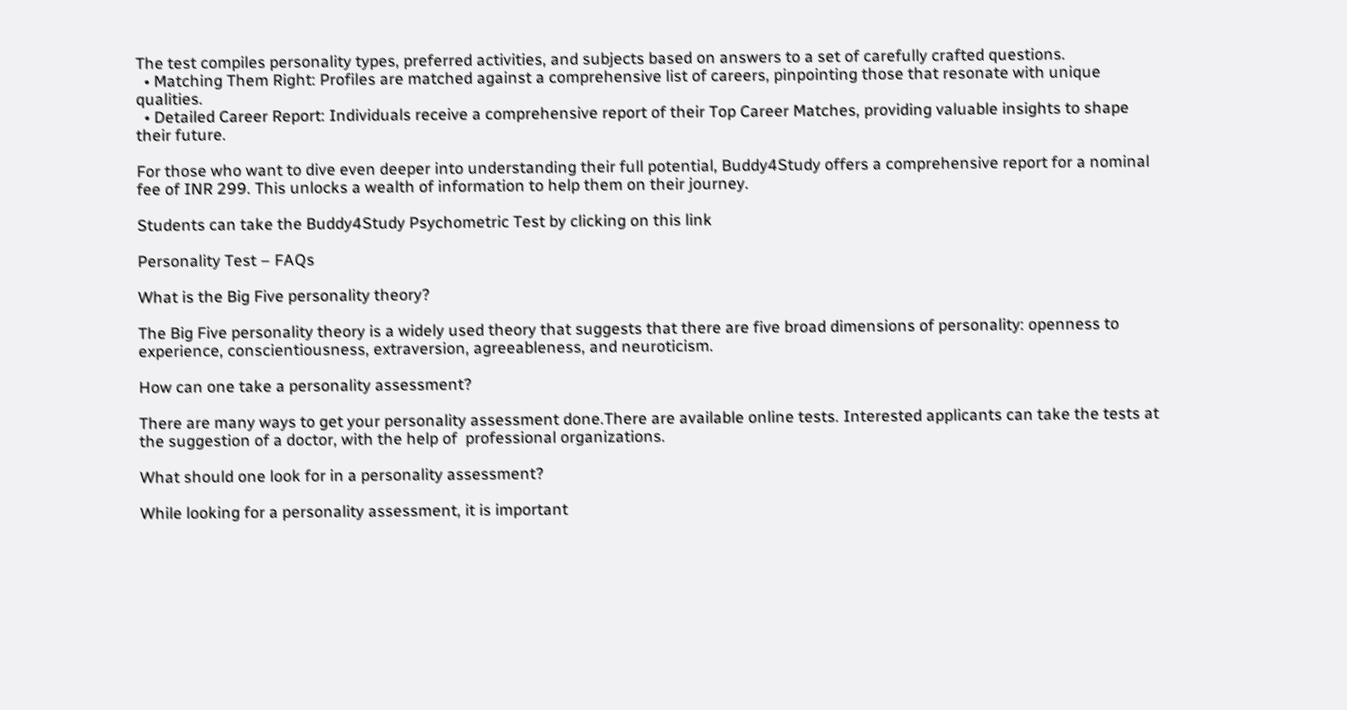The test compiles personality types, preferred activities, and subjects based on answers to a set of carefully crafted questions.
  • Matching Them Right: Profiles are matched against a comprehensive list of careers, pinpointing those that resonate with unique qualities.
  • Detailed Career Report: Individuals receive a comprehensive report of their Top Career Matches, providing valuable insights to shape their future.

For those who want to dive even deeper into understanding their full potential, Buddy4Study offers a comprehensive report for a nominal fee of INR 299. This unlocks a wealth of information to help them on their journey.

Students can take the Buddy4Study Psychometric Test by clicking on this link

Personality Test – FAQs

What is the Big Five personality theory?

The Big Five personality theory is a widely used theory that suggests that there are five broad dimensions of personality: openness to experience, conscientiousness, extraversion, agreeableness, and neuroticism.

How can one take a personality assessment?

There are many ways to get your personality assessment done.There are available online tests. Interested applicants can take the tests at the suggestion of a doctor, with the help of  professional organizations.

What should one look for in a personality assessment?

While looking for a personality assessment, it is important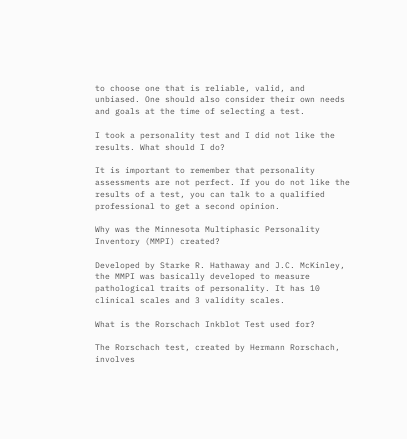to choose one that is reliable, valid, and unbiased. One should also consider their own needs and goals at the time of selecting a test.

I took a personality test and I did not like the results. What should I do?

It is important to remember that personality assessments are not perfect. If you do not like the results of a test, you can talk to a qualified professional to get a second opinion.

Why was the Minnesota Multiphasic Personality Inventory (MMPI) created?

Developed by Starke R. Hathaway and J.C. McKinley, the MMPI was basically developed to measure pathological traits of personality. It has 10 clinical scales and 3 validity scales.

What is the Rorschach Inkblot Test used for?

The Rorschach test, created by Hermann Rorschach, involves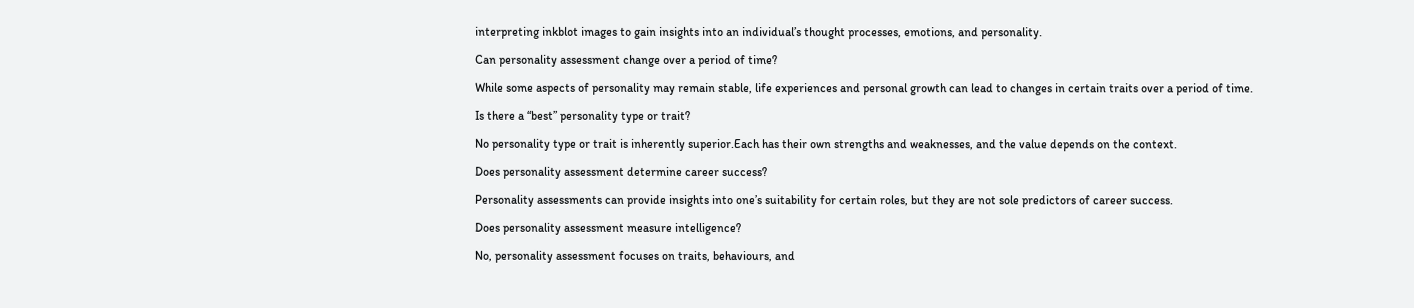interpreting inkblot images to gain insights into an individual’s thought processes, emotions, and personality.

Can personality assessment change over a period of time?

While some aspects of personality may remain stable, life experiences and personal growth can lead to changes in certain traits over a period of time.

Is there a “best” personality type or trait?

No personality type or trait is inherently superior.Each has their own strengths and weaknesses, and the value depends on the context.

Does personality assessment determine career success?

Personality assessments can provide insights into one’s suitability for certain roles, but they are not sole predictors of career success.

Does personality assessment measure intelligence?

No, personality assessment focuses on traits, behaviours, and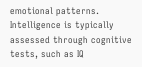emotional patterns. Intelligence is typically assessed through cognitive tests, such as IQ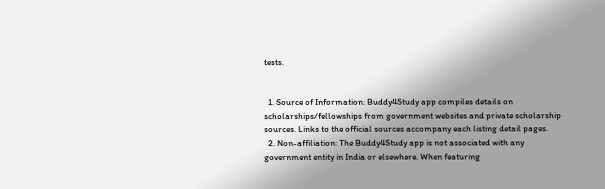tests.


  1. Source of Information: Buddy4Study app compiles details on scholarships/fellowships from government websites and private scholarship sources. Links to the official sources accompany each listing detail pages.
  2. Non-affiliation: The Buddy4Study app is not associated with any government entity in India or elsewhere. When featuring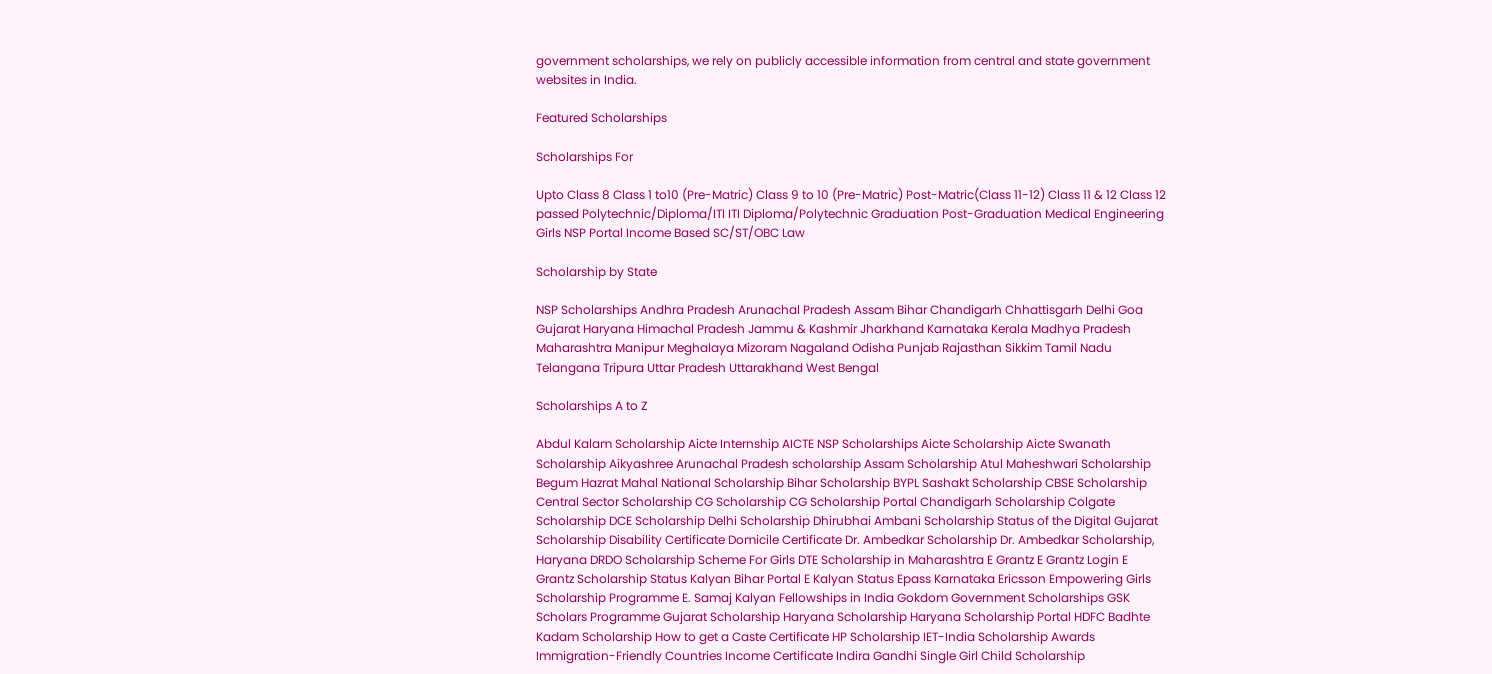government scholarships, we rely on publicly accessible information from central and state government websites in India.

Featured Scholarships

Scholarships For

Upto Class 8 Class 1 to10 (Pre-Matric) Class 9 to 10 (Pre-Matric) Post-Matric(Class 11-12) Class 11 & 12 Class 12 passed Polytechnic/Diploma/ITI ITI Diploma/Polytechnic Graduation Post-Graduation Medical Engineering Girls NSP Portal Income Based SC/ST/OBC Law

Scholarship by State

NSP Scholarships Andhra Pradesh Arunachal Pradesh Assam Bihar Chandigarh Chhattisgarh Delhi Goa Gujarat Haryana Himachal Pradesh Jammu & Kashmir Jharkhand Karnataka Kerala Madhya Pradesh Maharashtra Manipur Meghalaya Mizoram Nagaland Odisha Punjab Rajasthan Sikkim Tamil Nadu Telangana Tripura Uttar Pradesh Uttarakhand West Bengal

Scholarships A to Z

Abdul Kalam Scholarship Aicte Internship AICTE NSP Scholarships Aicte Scholarship Aicte Swanath Scholarship Aikyashree Arunachal Pradesh scholarship Assam Scholarship Atul Maheshwari Scholarship Begum Hazrat Mahal National Scholarship Bihar Scholarship BYPL Sashakt Scholarship CBSE Scholarship Central Sector Scholarship CG Scholarship CG Scholarship Portal Chandigarh Scholarship Colgate Scholarship DCE Scholarship Delhi Scholarship Dhirubhai Ambani Scholarship Status of the Digital Gujarat Scholarship Disability Certificate Domicile Certificate Dr. Ambedkar Scholarship Dr. Ambedkar Scholarship, Haryana DRDO Scholarship Scheme For Girls DTE Scholarship in Maharashtra E Grantz E Grantz Login E Grantz Scholarship Status Kalyan Bihar Portal E Kalyan Status Epass Karnataka Ericsson Empowering Girls Scholarship Programme E. Samaj Kalyan Fellowships in India Gokdom Government Scholarships GSK Scholars Programme Gujarat Scholarship Haryana Scholarship Haryana Scholarship Portal HDFC Badhte Kadam Scholarship How to get a Caste Certificate HP Scholarship IET-India Scholarship Awards Immigration-Friendly Countries Income Certificate Indira Gandhi Single Girl Child Scholarship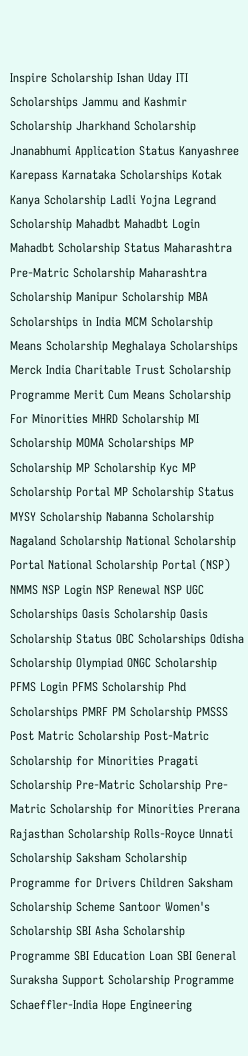Inspire Scholarship Ishan Uday ITI Scholarships Jammu and Kashmir Scholarship Jharkhand Scholarship Jnanabhumi Application Status Kanyashree Karepass Karnataka Scholarships Kotak Kanya Scholarship Ladli Yojna Legrand Scholarship Mahadbt Mahadbt Login Mahadbt Scholarship Status Maharashtra Pre-Matric Scholarship Maharashtra Scholarship Manipur Scholarship MBA Scholarships in India MCM Scholarship Means Scholarship Meghalaya Scholarships Merck India Charitable Trust Scholarship Programme Merit Cum Means Scholarship For Minorities MHRD Scholarship MI Scholarship MOMA Scholarships MP Scholarship MP Scholarship Kyc MP Scholarship Portal MP Scholarship Status MYSY Scholarship Nabanna Scholarship Nagaland Scholarship National Scholarship Portal National Scholarship Portal (NSP) NMMS NSP Login NSP Renewal NSP UGC Scholarships Oasis Scholarship Oasis Scholarship Status OBC Scholarships Odisha Scholarship Olympiad ONGC Scholarship PFMS Login PFMS Scholarship Phd Scholarships PMRF PM Scholarship PMSSS Post Matric Scholarship Post-Matric Scholarship for Minorities Pragati Scholarship Pre-Matric Scholarship Pre-Matric Scholarship for Minorities Prerana Rajasthan Scholarship Rolls-Royce Unnati Scholarship Saksham Scholarship Programme for Drivers Children Saksham Scholarship Scheme Santoor Women's Scholarship SBI Asha Scholarship Programme SBI Education Loan SBI General Suraksha Support Scholarship Programme Schaeffler-India Hope Engineering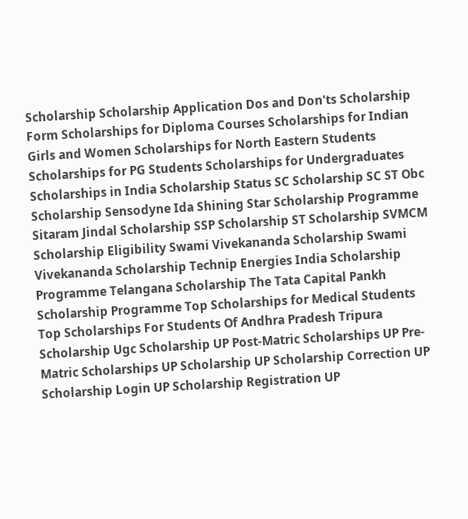Scholarship Scholarship Application Dos and Don'ts Scholarship Form Scholarships for Diploma Courses Scholarships for Indian Girls and Women Scholarships for North Eastern Students Scholarships for PG Students Scholarships for Undergraduates Scholarships in India Scholarship Status SC Scholarship SC ST Obc Scholarship Sensodyne Ida Shining Star Scholarship Programme Sitaram Jindal Scholarship SSP Scholarship ST Scholarship SVMCM Scholarship Eligibility Swami Vivekananda Scholarship Swami Vivekananda Scholarship Technip Energies India Scholarship Programme Telangana Scholarship The Tata Capital Pankh Scholarship Programme Top Scholarships for Medical Students Top Scholarships For Students Of Andhra Pradesh Tripura Scholarship Ugc Scholarship UP Post-Matric Scholarships UP Pre-Matric Scholarships UP Scholarship UP Scholarship Correction UP Scholarship Login UP Scholarship Registration UP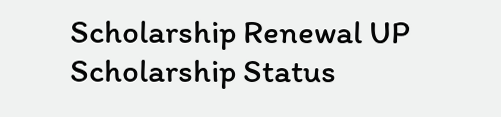Scholarship Renewal UP Scholarship Status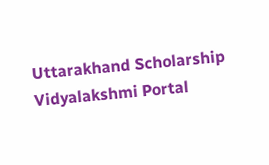Uttarakhand Scholarship Vidyalakshmi Portal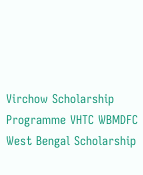Virchow Scholarship Programme VHTC WBMDFC West Bengal Scholarship